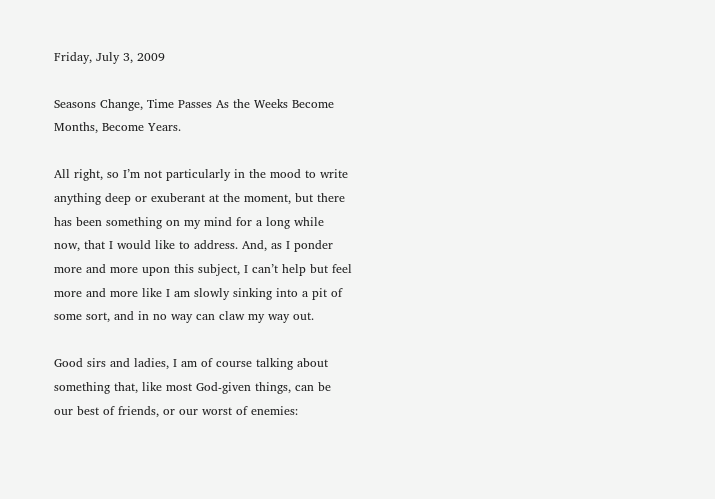Friday, July 3, 2009

Seasons Change, Time Passes As the Weeks Become Months, Become Years.

All right, so I’m not particularly in the mood to write anything deep or exuberant at the moment, but there has been something on my mind for a long while now, that I would like to address. And, as I ponder more and more upon this subject, I can’t help but feel more and more like I am slowly sinking into a pit of some sort, and in no way can claw my way out.

Good sirs and ladies, I am of course talking about something that, like most God-given things, can be our best of friends, or our worst of enemies: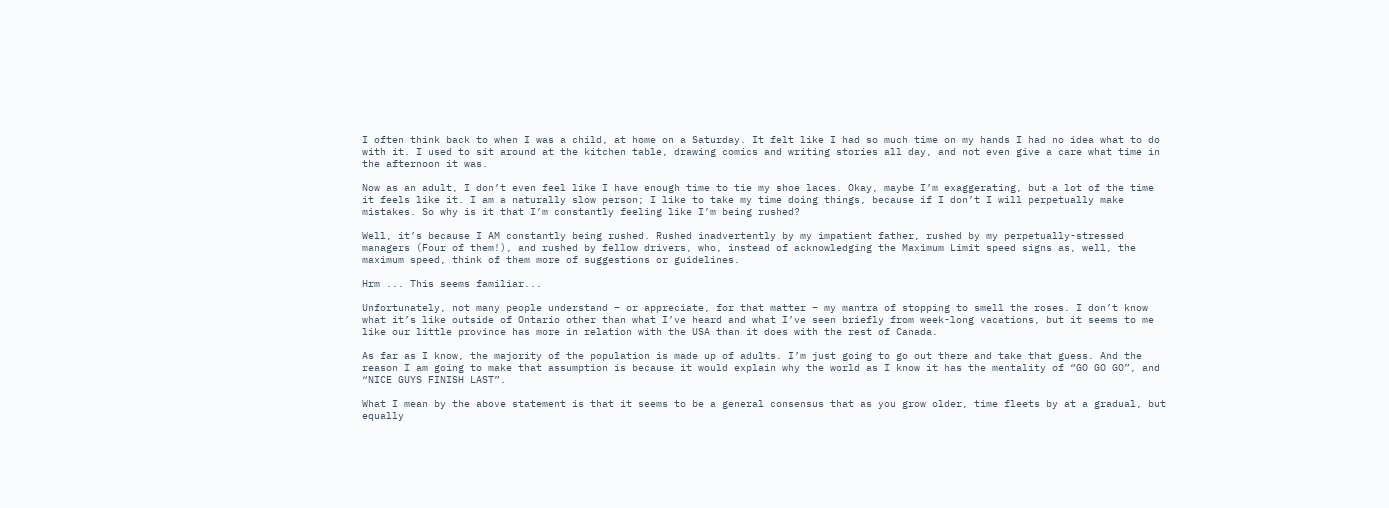I often think back to when I was a child, at home on a Saturday. It felt like I had so much time on my hands I had no idea what to do with it. I used to sit around at the kitchen table, drawing comics and writing stories all day, and not even give a care what time in the afternoon it was.

Now as an adult, I don’t even feel like I have enough time to tie my shoe laces. Okay, maybe I’m exaggerating, but a lot of the time it feels like it. I am a naturally slow person; I like to take my time doing things, because if I don’t I will perpetually make mistakes. So why is it that I’m constantly feeling like I’m being rushed?

Well, it’s because I AM constantly being rushed. Rushed inadvertently by my impatient father, rushed by my perpetually-stressed managers (Four of them!), and rushed by fellow drivers, who, instead of acknowledging the Maximum Limit speed signs as, well, the maximum speed, think of them more of suggestions or guidelines.

Hrm ... This seems familiar...

Unfortunately, not many people understand – or appreciate, for that matter – my mantra of stopping to smell the roses. I don’t know what it’s like outside of Ontario other than what I’ve heard and what I’ve seen briefly from week-long vacations, but it seems to me like our little province has more in relation with the USA than it does with the rest of Canada.

As far as I know, the majority of the population is made up of adults. I’m just going to go out there and take that guess. And the reason I am going to make that assumption is because it would explain why the world as I know it has the mentality of “GO GO GO”, and “NICE GUYS FINISH LAST”.

What I mean by the above statement is that it seems to be a general consensus that as you grow older, time fleets by at a gradual, but equally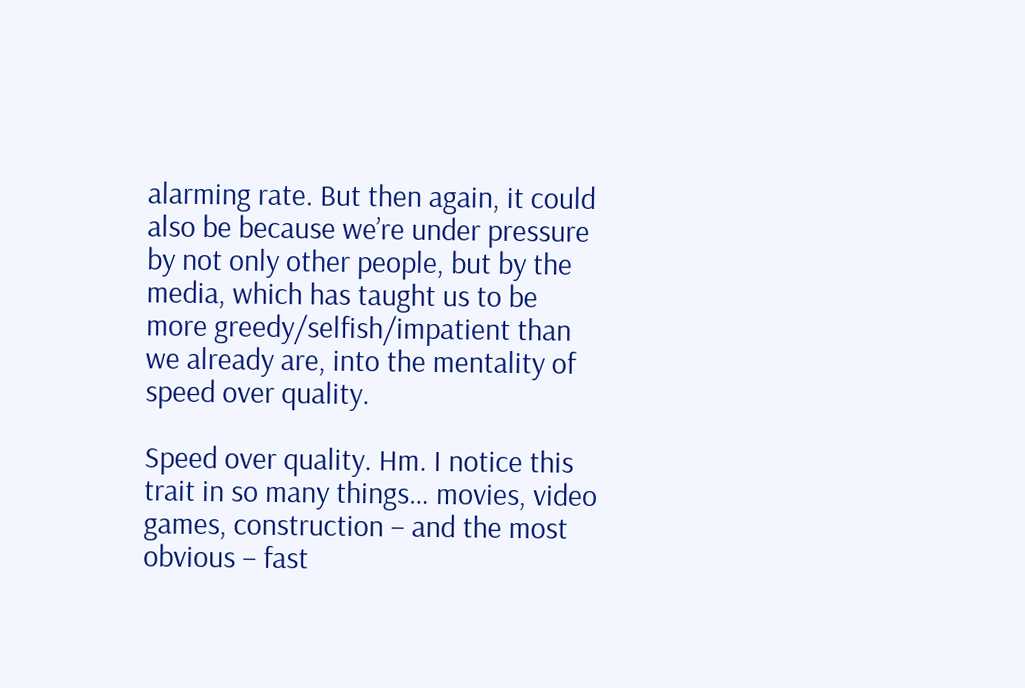alarming rate. But then again, it could also be because we’re under pressure by not only other people, but by the media, which has taught us to be more greedy/selfish/impatient than we already are, into the mentality of speed over quality.

Speed over quality. Hm. I notice this trait in so many things… movies, video games, construction – and the most obvious – fast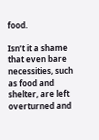food.

Isn’t it a shame that even bare necessities, such as food and shelter, are left overturned and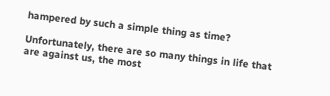hampered by such a simple thing as time?

Unfortunately, there are so many things in life that are against us, the most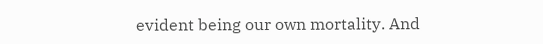evident being our own mortality. And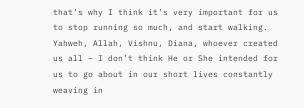that’s why I think it’s very important for us to stop running so much, and start walking. Yahweh, Allah, Vishnu, Diana, whoever created us all – I don’t think He or She intended for us to go about in our short lives constantly weaving in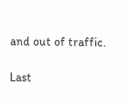and out of traffic.

Last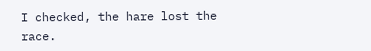I checked, the hare lost the race.